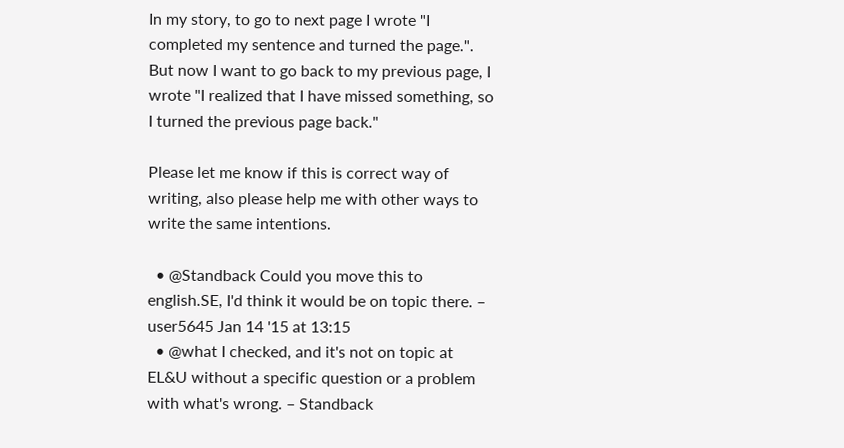In my story, to go to next page I wrote "I completed my sentence and turned the page.". But now I want to go back to my previous page, I wrote "I realized that I have missed something, so I turned the previous page back."

Please let me know if this is correct way of writing, also please help me with other ways to write the same intentions.

  • @Standback Could you move this to english.SE, I'd think it would be on topic there. – user5645 Jan 14 '15 at 13:15
  • @what I checked, and it's not on topic at EL&U without a specific question or a problem with what's wrong. – Standback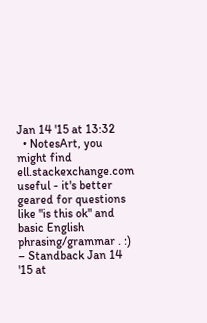Jan 14 '15 at 13:32
  • NotesArt, you might find ell.stackexchange.com useful - it's better geared for questions like "is this ok" and basic English phrasing/grammar . :) – Standback Jan 14 '15 at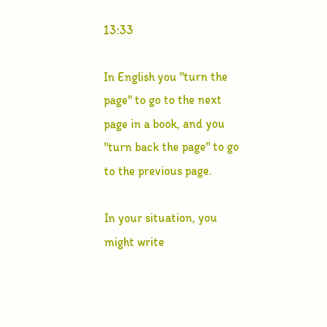13:33

In English you "turn the page" to go to the next page in a book, and you "turn back the page" to go to the previous page.

In your situation, you might write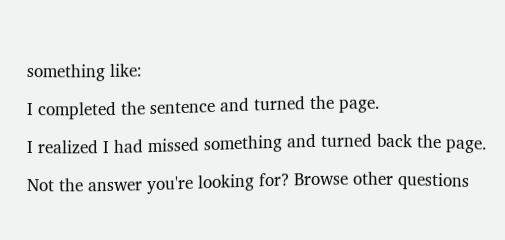something like:

I completed the sentence and turned the page.

I realized I had missed something and turned back the page.

Not the answer you're looking for? Browse other questions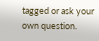tagged or ask your own question.